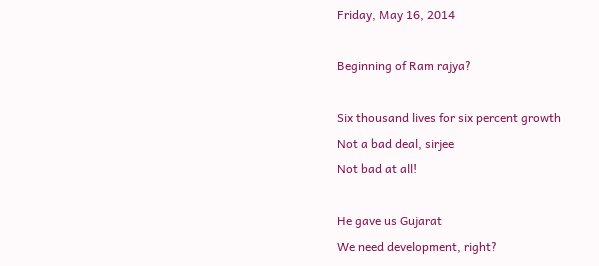Friday, May 16, 2014

Beginning of Ram rajya?

Six thousand lives for six percent growth
Not a bad deal, sirjee
Not bad at all!

He gave us Gujarat
We need development, right?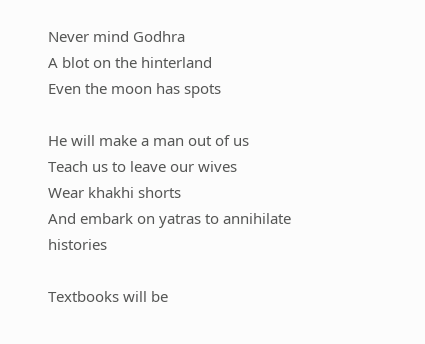Never mind Godhra
A blot on the hinterland
Even the moon has spots

He will make a man out of us
Teach us to leave our wives
Wear khakhi shorts
And embark on yatras to annihilate histories

Textbooks will be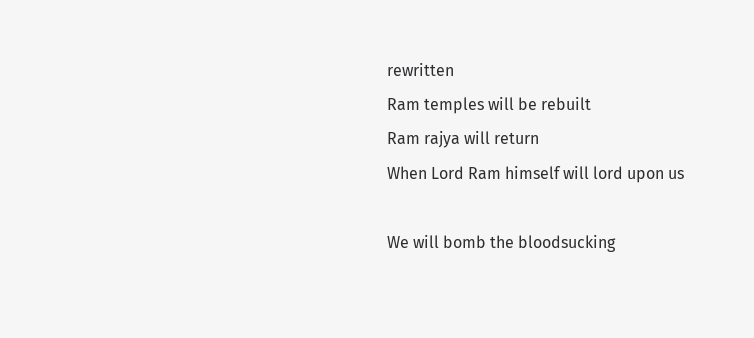rewritten
Ram temples will be rebuilt
Ram rajya will return
When Lord Ram himself will lord upon us

We will bomb the bloodsucking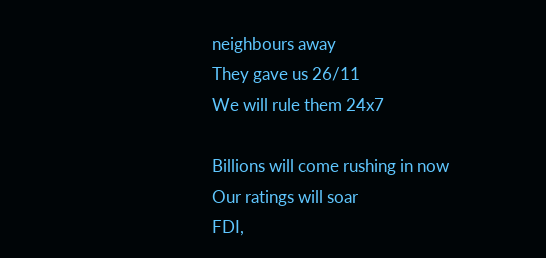neighbours away
They gave us 26/11
We will rule them 24x7

Billions will come rushing in now
Our ratings will soar
FDI,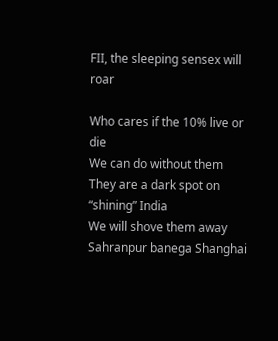FII, the sleeping sensex will roar

Who cares if the 10% live or die
We can do without them
They are a dark spot on “shining” India
We will shove them away
Sahranpur banega Shanghai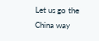Let us go the China way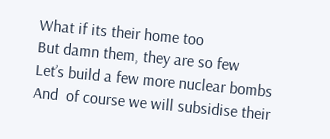What if its their home too
But damn them, they are so few
Let’s build a few more nuclear bombs
And  of course we will subsidise their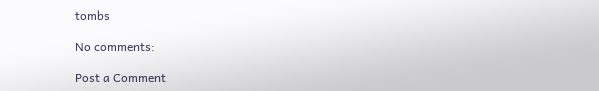tombs

No comments:

Post a Comment